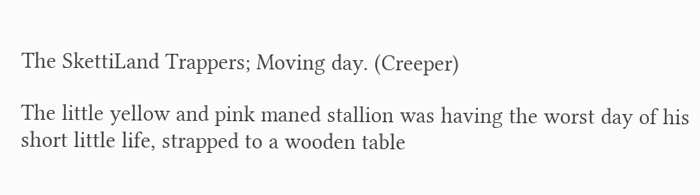The SkettiLand Trappers; Moving day. (Creeper)

The little yellow and pink maned stallion was having the worst day of his short little life, strapped to a wooden table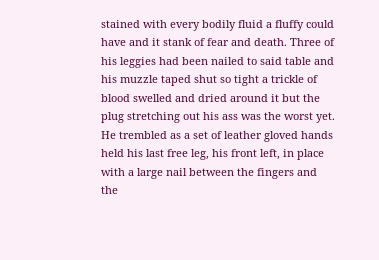stained with every bodily fluid a fluffy could have and it stank of fear and death. Three of his leggies had been nailed to said table and his muzzle taped shut so tight a trickle of blood swelled and dried around it but the plug stretching out his ass was the worst yet. He trembled as a set of leather gloved hands held his last free leg, his front left, in place with a large nail between the fingers and the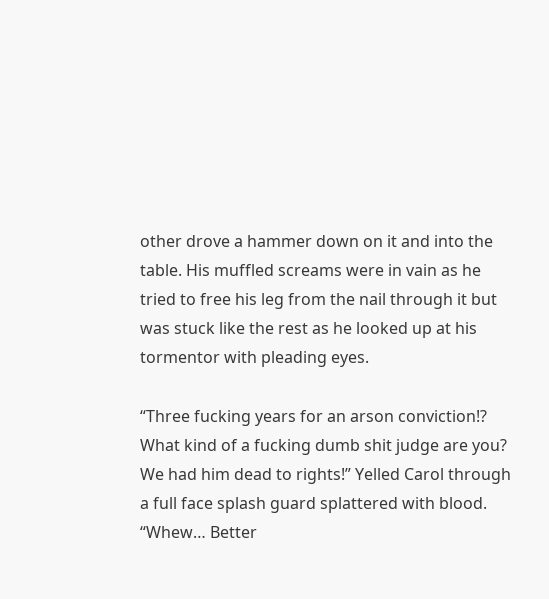other drove a hammer down on it and into the table. His muffled screams were in vain as he tried to free his leg from the nail through it but was stuck like the rest as he looked up at his tormentor with pleading eyes.

“Three fucking years for an arson conviction!? What kind of a fucking dumb shit judge are you? We had him dead to rights!” Yelled Carol through a full face splash guard splattered with blood. “Whew… Better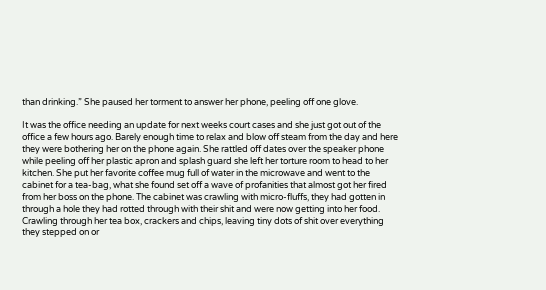than drinking.” She paused her torment to answer her phone, peeling off one glove.

It was the office needing an update for next weeks court cases and she just got out of the office a few hours ago. Barely enough time to relax and blow off steam from the day and here they were bothering her on the phone again. She rattled off dates over the speaker phone while peeling off her plastic apron and splash guard she left her torture room to head to her kitchen. She put her favorite coffee mug full of water in the microwave and went to the cabinet for a tea-bag, what she found set off a wave of profanities that almost got her fired from her boss on the phone. The cabinet was crawling with micro-fluffs, they had gotten in through a hole they had rotted through with their shit and were now getting into her food. Crawling through her tea box, crackers and chips, leaving tiny dots of shit over everything they stepped on or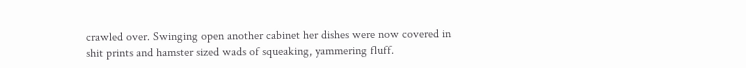crawled over. Swinging open another cabinet her dishes were now covered in shit prints and hamster sized wads of squeaking, yammering fluff.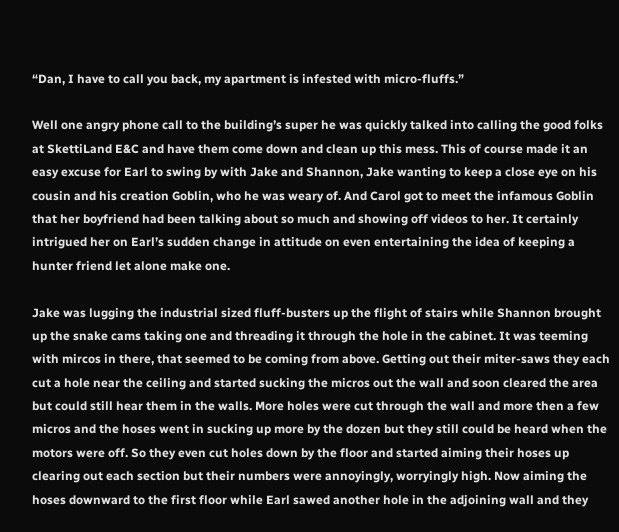“Dan, I have to call you back, my apartment is infested with micro-fluffs.”

Well one angry phone call to the building’s super he was quickly talked into calling the good folks at SkettiLand E&C and have them come down and clean up this mess. This of course made it an easy excuse for Earl to swing by with Jake and Shannon, Jake wanting to keep a close eye on his cousin and his creation Goblin, who he was weary of. And Carol got to meet the infamous Goblin that her boyfriend had been talking about so much and showing off videos to her. It certainly intrigued her on Earl’s sudden change in attitude on even entertaining the idea of keeping a hunter friend let alone make one.

Jake was lugging the industrial sized fluff-busters up the flight of stairs while Shannon brought up the snake cams taking one and threading it through the hole in the cabinet. It was teeming with mircos in there, that seemed to be coming from above. Getting out their miter-saws they each cut a hole near the ceiling and started sucking the micros out the wall and soon cleared the area but could still hear them in the walls. More holes were cut through the wall and more then a few micros and the hoses went in sucking up more by the dozen but they still could be heard when the motors were off. So they even cut holes down by the floor and started aiming their hoses up clearing out each section but their numbers were annoyingly, worryingly high. Now aiming the hoses downward to the first floor while Earl sawed another hole in the adjoining wall and they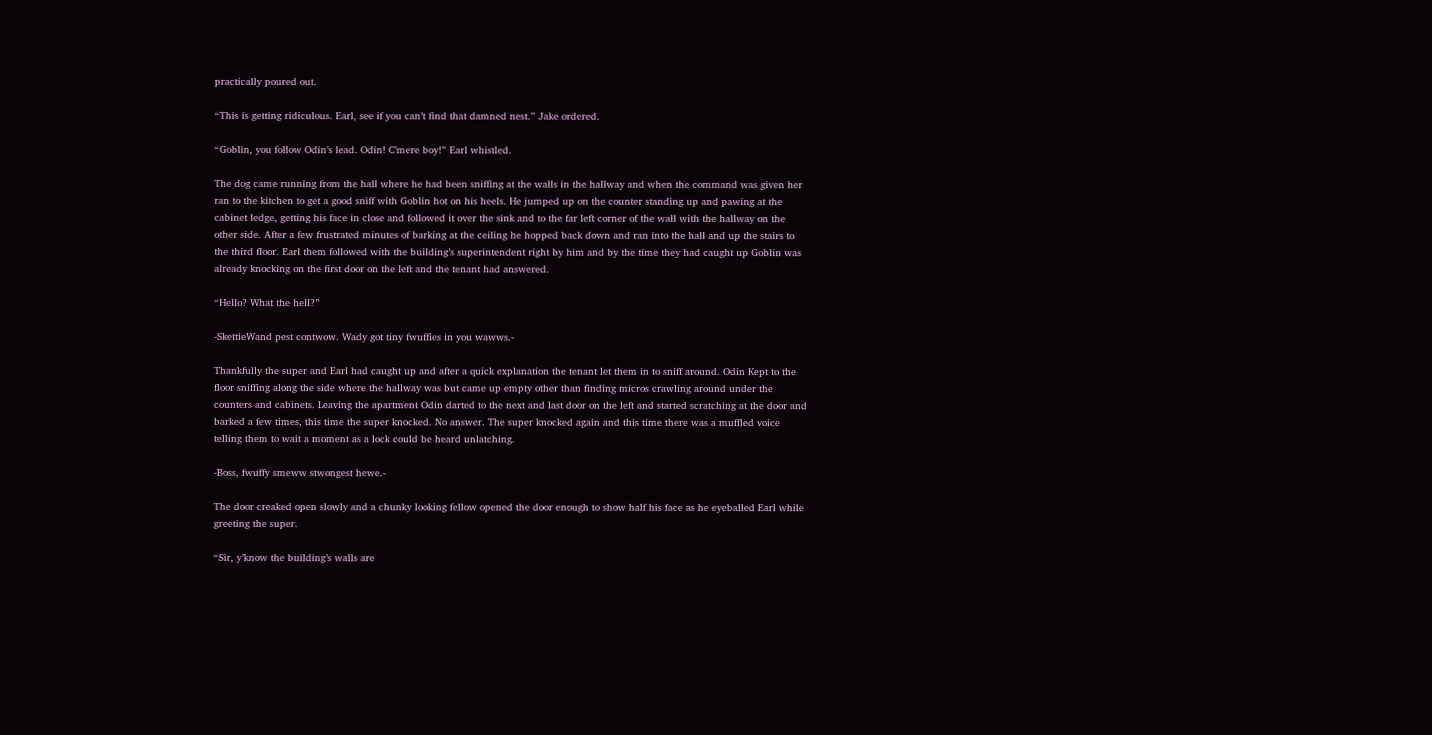practically poured out.

“This is getting ridiculous. Earl, see if you can’t find that damned nest.” Jake ordered.

“Goblin, you follow Odin’s lead. Odin! C’mere boy!” Earl whistled.

The dog came running from the hall where he had been sniffing at the walls in the hallway and when the command was given her ran to the kitchen to get a good sniff with Goblin hot on his heels. He jumped up on the counter standing up and pawing at the cabinet ledge, getting his face in close and followed it over the sink and to the far left corner of the wall with the hallway on the other side. After a few frustrated minutes of barking at the ceiling he hopped back down and ran into the hall and up the stairs to the third floor. Earl them followed with the building’s superintendent right by him and by the time they had caught up Goblin was already knocking on the first door on the left and the tenant had answered.

“Hello? What the hell?”

-SkettieWand pest contwow. Wady got tiny fwuffies in you wawws.-

Thankfully the super and Earl had caught up and after a quick explanation the tenant let them in to sniff around. Odin Kept to the floor sniffing along the side where the hallway was but came up empty other than finding micros crawling around under the counters and cabinets. Leaving the apartment Odin darted to the next and last door on the left and started scratching at the door and barked a few times, this time the super knocked. No answer. The super knocked again and this time there was a muffled voice telling them to wait a moment as a lock could be heard unlatching.

-Boss, fwuffy smeww stwongest hewe.-

The door creaked open slowly and a chunky looking fellow opened the door enough to show half his face as he eyeballed Earl while greeting the super.

“Sir, y’know the building’s walls are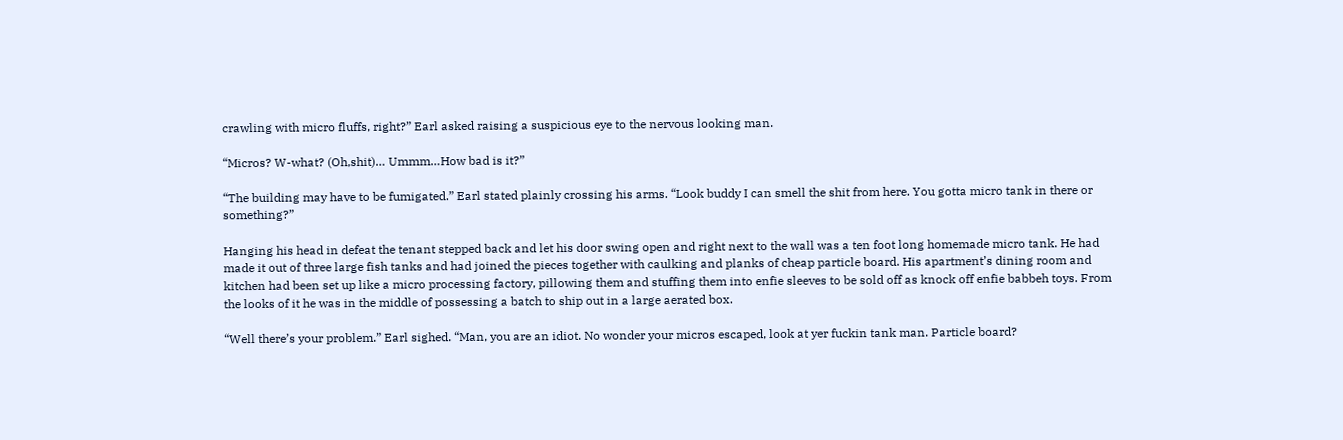crawling with micro fluffs, right?” Earl asked raising a suspicious eye to the nervous looking man.

“Micros? W-what? (Oh,shit)… Ummm…How bad is it?”

“The building may have to be fumigated.” Earl stated plainly crossing his arms. “Look buddy I can smell the shit from here. You gotta micro tank in there or something?”

Hanging his head in defeat the tenant stepped back and let his door swing open and right next to the wall was a ten foot long homemade micro tank. He had made it out of three large fish tanks and had joined the pieces together with caulking and planks of cheap particle board. His apartment’s dining room and kitchen had been set up like a micro processing factory, pillowing them and stuffing them into enfie sleeves to be sold off as knock off enfie babbeh toys. From the looks of it he was in the middle of possessing a batch to ship out in a large aerated box.

“Well there’s your problem.” Earl sighed. “Man, you are an idiot. No wonder your micros escaped, look at yer fuckin tank man. Particle board?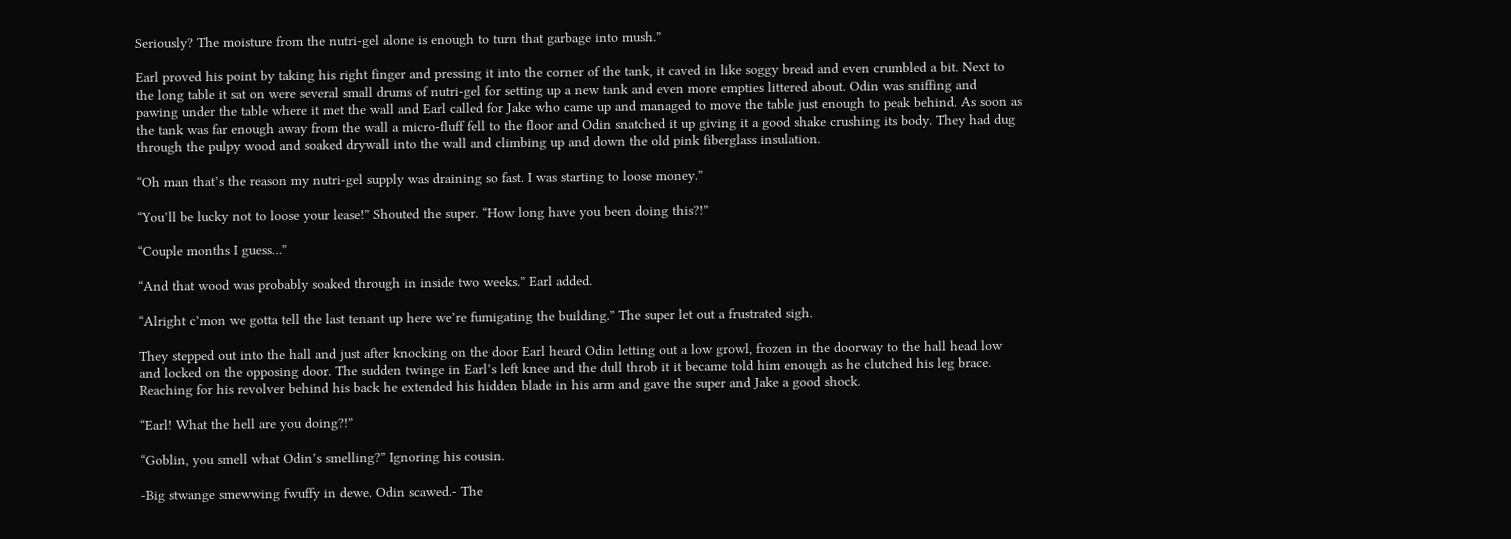Seriously? The moisture from the nutri-gel alone is enough to turn that garbage into mush.”

Earl proved his point by taking his right finger and pressing it into the corner of the tank, it caved in like soggy bread and even crumbled a bit. Next to the long table it sat on were several small drums of nutri-gel for setting up a new tank and even more empties littered about. Odin was sniffing and pawing under the table where it met the wall and Earl called for Jake who came up and managed to move the table just enough to peak behind. As soon as the tank was far enough away from the wall a micro-fluff fell to the floor and Odin snatched it up giving it a good shake crushing its body. They had dug through the pulpy wood and soaked drywall into the wall and climbing up and down the old pink fiberglass insulation.

“Oh man that’s the reason my nutri-gel supply was draining so fast. I was starting to loose money.”

“You’ll be lucky not to loose your lease!” Shouted the super. “How long have you been doing this?!”

“Couple months I guess…”

“And that wood was probably soaked through in inside two weeks.” Earl added.

“Alright c’mon we gotta tell the last tenant up here we’re fumigating the building.” The super let out a frustrated sigh.

They stepped out into the hall and just after knocking on the door Earl heard Odin letting out a low growl, frozen in the doorway to the hall head low and locked on the opposing door. The sudden twinge in Earl’s left knee and the dull throb it it became told him enough as he clutched his leg brace. Reaching for his revolver behind his back he extended his hidden blade in his arm and gave the super and Jake a good shock.

“Earl! What the hell are you doing?!”

“Goblin, you smell what Odin’s smelling?” Ignoring his cousin.

-Big stwange smewwing fwuffy in dewe. Odin scawed.- The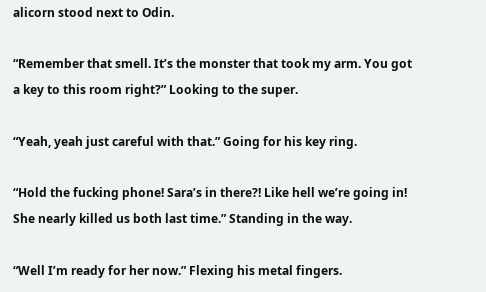alicorn stood next to Odin.

“Remember that smell. It’s the monster that took my arm. You got a key to this room right?” Looking to the super.

“Yeah, yeah just careful with that.” Going for his key ring.

“Hold the fucking phone! Sara’s in there?! Like hell we’re going in! She nearly killed us both last time.” Standing in the way.

“Well I’m ready for her now.” Flexing his metal fingers.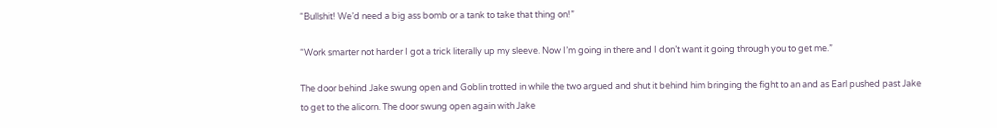“Bullshit! We’d need a big ass bomb or a tank to take that thing on!”

“Work smarter not harder I got a trick literally up my sleeve. Now I’m going in there and I don’t want it going through you to get me.”

The door behind Jake swung open and Goblin trotted in while the two argued and shut it behind him bringing the fight to an and as Earl pushed past Jake to get to the alicorn. The door swung open again with Jake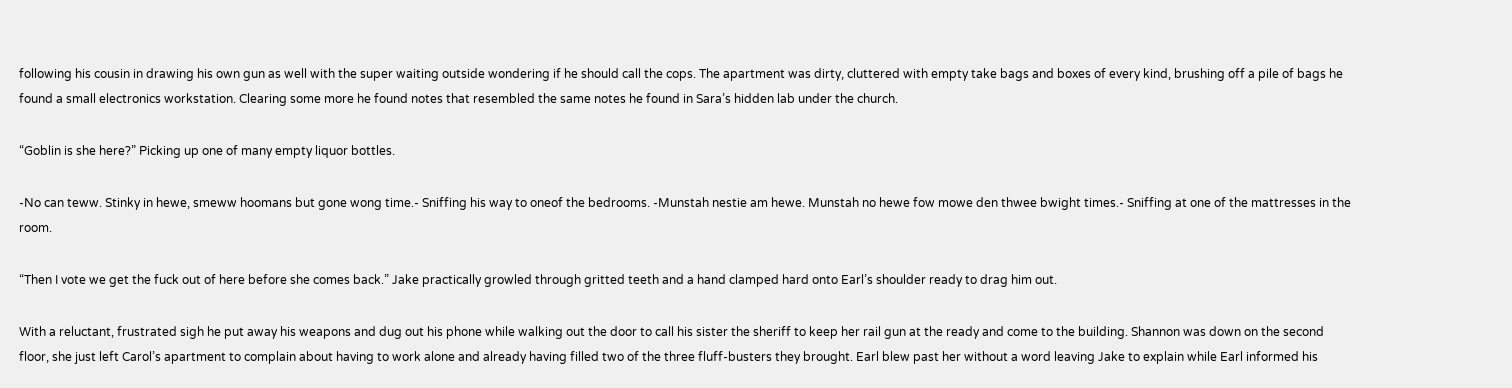following his cousin in drawing his own gun as well with the super waiting outside wondering if he should call the cops. The apartment was dirty, cluttered with empty take bags and boxes of every kind, brushing off a pile of bags he found a small electronics workstation. Clearing some more he found notes that resembled the same notes he found in Sara’s hidden lab under the church.

“Goblin is she here?” Picking up one of many empty liquor bottles.

-No can teww. Stinky in hewe, smeww hoomans but gone wong time.- Sniffing his way to oneof the bedrooms. -Munstah nestie am hewe. Munstah no hewe fow mowe den thwee bwight times.- Sniffing at one of the mattresses in the room.

“Then I vote we get the fuck out of here before she comes back.” Jake practically growled through gritted teeth and a hand clamped hard onto Earl’s shoulder ready to drag him out.

With a reluctant, frustrated sigh he put away his weapons and dug out his phone while walking out the door to call his sister the sheriff to keep her rail gun at the ready and come to the building. Shannon was down on the second floor, she just left Carol’s apartment to complain about having to work alone and already having filled two of the three fluff-busters they brought. Earl blew past her without a word leaving Jake to explain while Earl informed his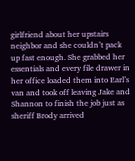girlfriend about her upstairs neighbor and she couldn’t pack up fast enough. She grabbed her essentials and every file drawer in her office loaded them into Earl’s van and took off leaving Jake and Shannon to finish the job just as sheriff Brody arrived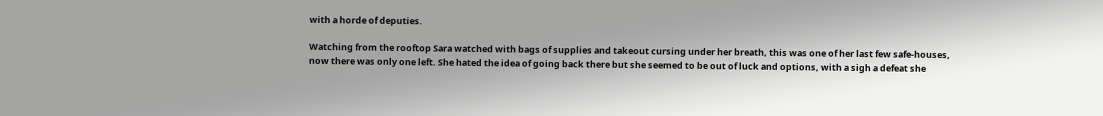with a horde of deputies.

Watching from the rooftop Sara watched with bags of supplies and takeout cursing under her breath, this was one of her last few safe-houses, now there was only one left. She hated the idea of going back there but she seemed to be out of luck and options, with a sigh a defeat she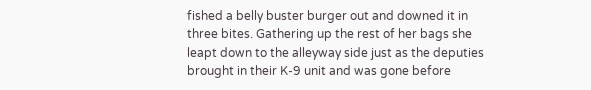fished a belly buster burger out and downed it in three bites. Gathering up the rest of her bags she leapt down to the alleyway side just as the deputies brought in their K-9 unit and was gone before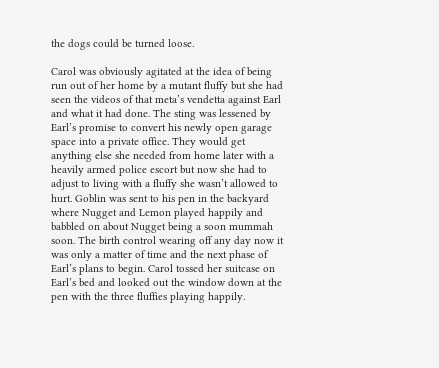the dogs could be turned loose.

Carol was obviously agitated at the idea of being run out of her home by a mutant fluffy but she had seen the videos of that meta’s vendetta against Earl and what it had done. The sting was lessened by Earl’s promise to convert his newly open garage space into a private office. They would get anything else she needed from home later with a heavily armed police escort but now she had to adjust to living with a fluffy she wasn’t allowed to hurt. Goblin was sent to his pen in the backyard where Nugget and Lemon played happily and babbled on about Nugget being a soon mummah soon. The birth control wearing off any day now it was only a matter of time and the next phase of Earl’s plans to begin. Carol tossed her suitcase on Earl’s bed and looked out the window down at the pen with the three fluffies playing happily.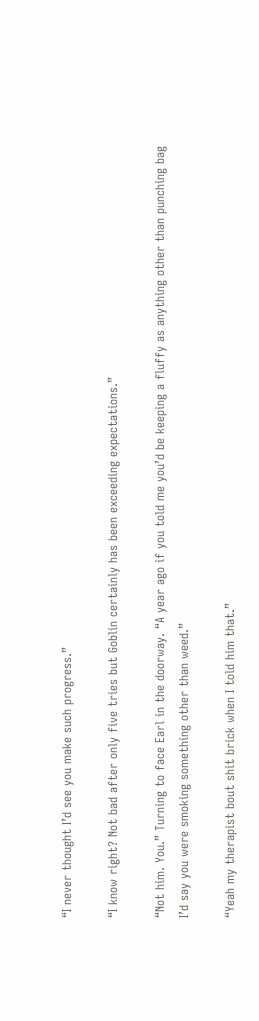“I never thought I’d see you make such progress.”

“I know right? Not bad after only five tries but Goblin certainly has been exceeding expectations.”

“Not him. You.” Turning to face Earl in the doorway. “A year ago if you told me you’d be keeping a fluffy as anything other than punching bag I’d say you were smoking something other than weed.”

“Yeah my therapist bout shit brick when I told him that.”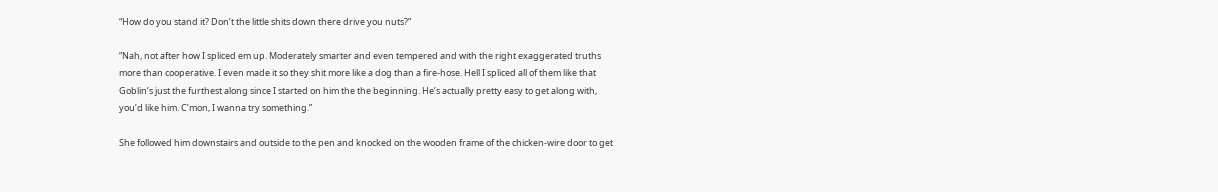“How do you stand it? Don’t the little shits down there drive you nuts?”

“Nah, not after how I spliced em up. Moderately smarter and even tempered and with the right exaggerated truths more than cooperative. I even made it so they shit more like a dog than a fire-hose. Hell I spliced all of them like that Goblin’s just the furthest along since I started on him the the beginning. He’s actually pretty easy to get along with, you’d like him. C’mon, I wanna try something.”

She followed him downstairs and outside to the pen and knocked on the wooden frame of the chicken-wire door to get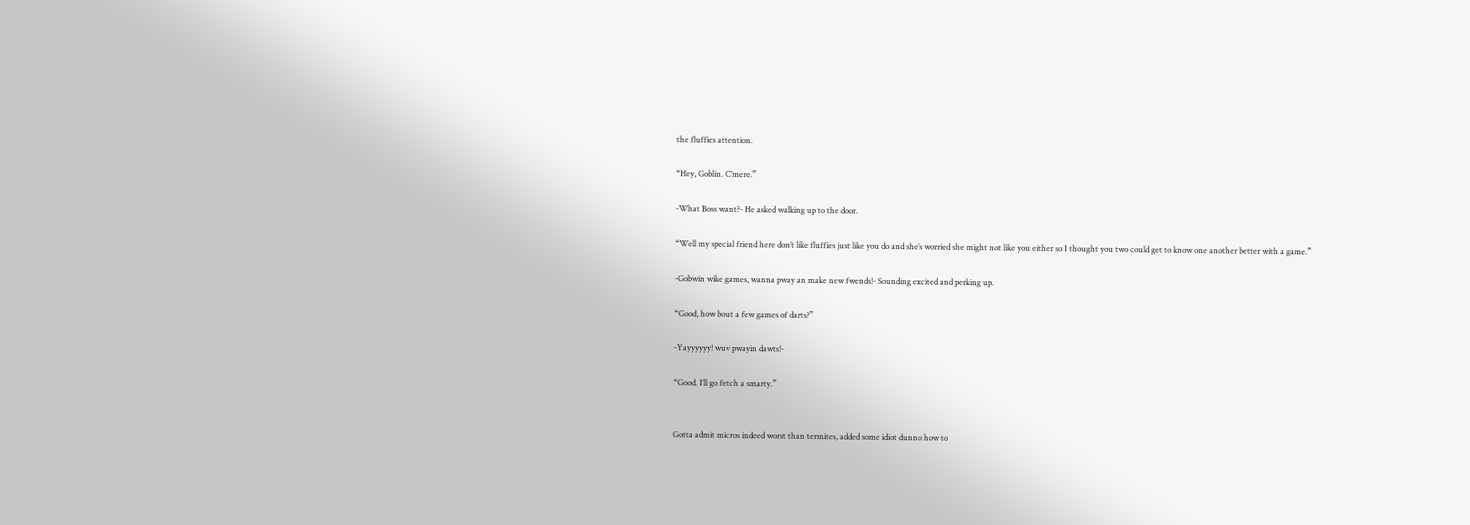the fluffies attention.

“Hey, Goblin. C’mere.”

-What Boss want?- He asked walking up to the door.

“Well my special friend here don’t like fluffies just like you do and she’s worried she might not like you either so I thought you two could get to know one another better with a game.”

-Gobwin wike games, wanna pway an make new fwends!- Sounding excited and perking up.

“Good, how bout a few games of darts?”

-Yayyyyyy! wuv pwayin dawts!-

“Good. I’ll go fetch a smarty.”


Gotta admit micros indeed worst than termites, added some idiot dunno how to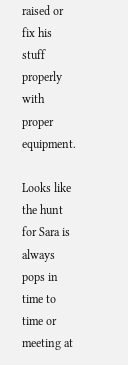raised or fix his stuff properly with proper equipment.

Looks like the hunt for Sara is always pops in time to time or meeting at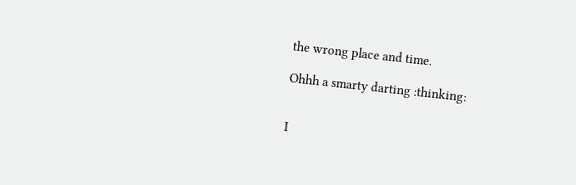the wrong place and time.

Ohhh a smarty darting :thinking:


I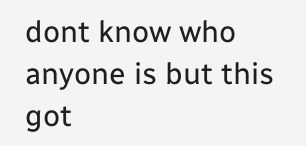dont know who anyone is but this got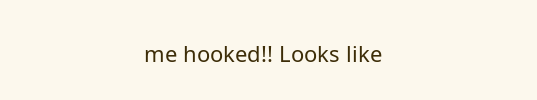me hooked!! Looks like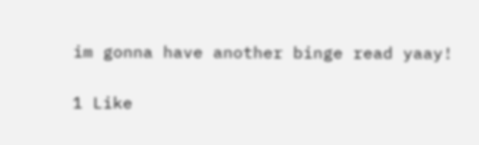im gonna have another binge read yaay!

1 Like